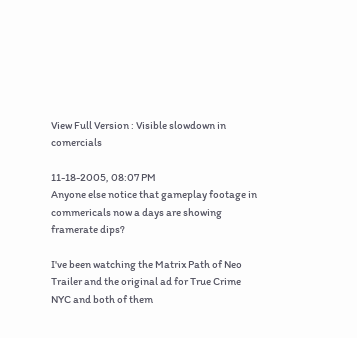View Full Version : Visible slowdown in comercials

11-18-2005, 08:07 PM
Anyone else notice that gameplay footage in commericals now a days are showing framerate dips?

I've been watching the Matrix Path of Neo Trailer and the original ad for True Crime NYC and both of them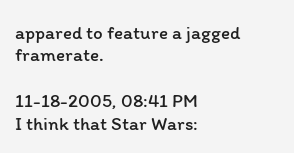appared to feature a jagged framerate.

11-18-2005, 08:41 PM
I think that Star Wars: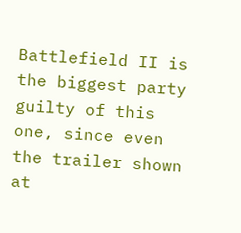Battlefield II is the biggest party guilty of this one, since even the trailer shown at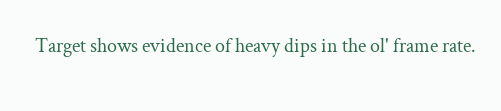Target shows evidence of heavy dips in the ol' frame rate.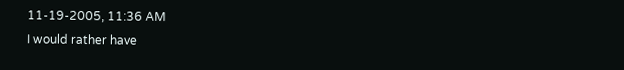11-19-2005, 11:36 AM
I would rather have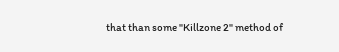that than some "Killzone 2" method of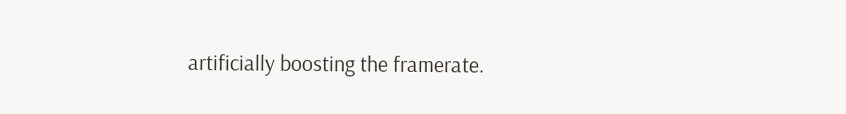artificially boosting the framerate.